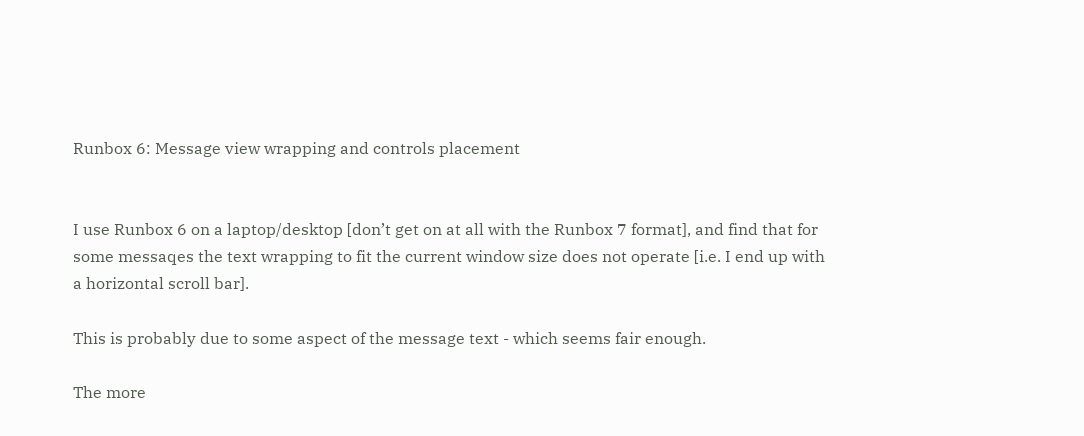Runbox 6: Message view wrapping and controls placement


I use Runbox 6 on a laptop/desktop [don’t get on at all with the Runbox 7 format], and find that for some messaqes the text wrapping to fit the current window size does not operate [i.e. I end up with a horizontal scroll bar].

This is probably due to some aspect of the message text - which seems fair enough.

The more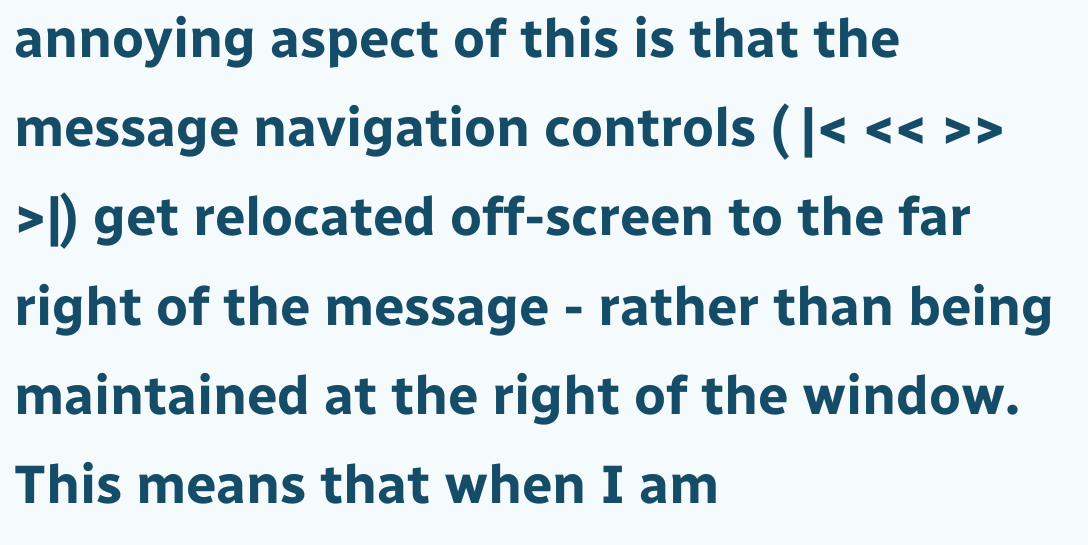annoying aspect of this is that the message navigation controls ( |< << >> >|) get relocated off-screen to the far right of the message - rather than being maintained at the right of the window. This means that when I am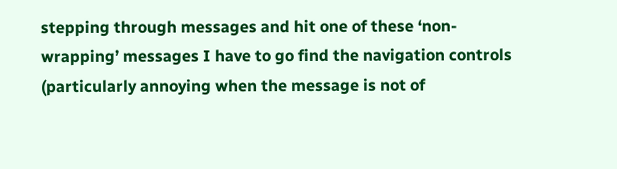stepping through messages and hit one of these ‘non-wrapping’ messages I have to go find the navigation controls (particularly annoying when the message is not of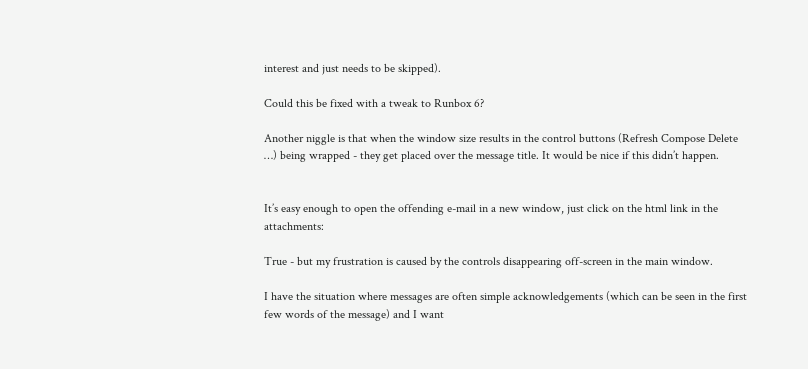interest and just needs to be skipped).

Could this be fixed with a tweak to Runbox 6?

Another niggle is that when the window size results in the control buttons (Refresh Compose Delete …) being wrapped - they get placed over the message title. It would be nice if this didn’t happen.


It’s easy enough to open the offending e-mail in a new window, just click on the html link in the attachments:

True - but my frustration is caused by the controls disappearing off-screen in the main window.

I have the situation where messages are often simple acknowledgements (which can be seen in the first few words of the message) and I want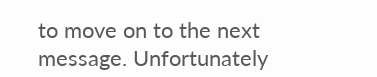to move on to the next message. Unfortunately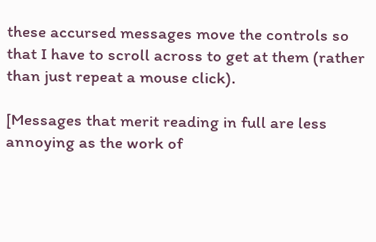these accursed messages move the controls so that I have to scroll across to get at them (rather than just repeat a mouse click).

[Messages that merit reading in full are less annoying as the work of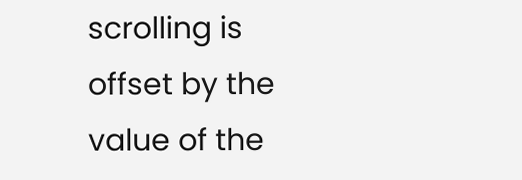scrolling is offset by the value of the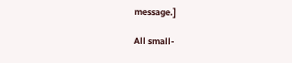message.]

All small-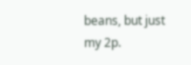beans, but just my 2p.